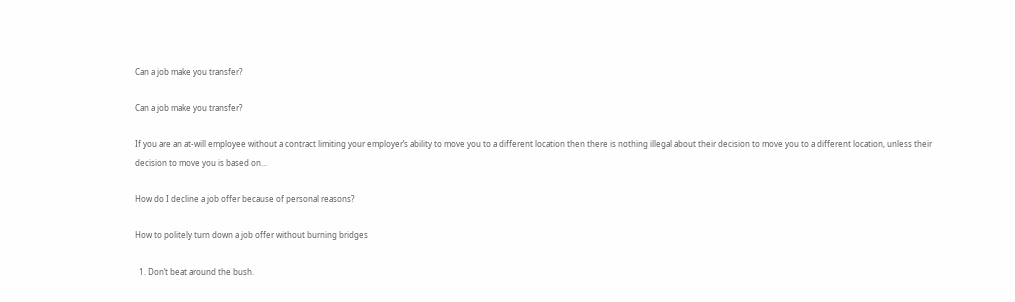Can a job make you transfer?

Can a job make you transfer?

If you are an at-will employee without a contract limiting your employer’s ability to move you to a different location then there is nothing illegal about their decision to move you to a different location, unless their decision to move you is based on…

How do I decline a job offer because of personal reasons?

How to politely turn down a job offer without burning bridges

  1. Don’t beat around the bush.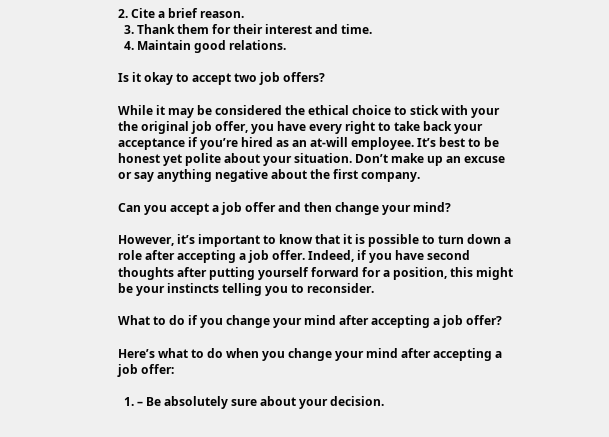2. Cite a brief reason.
  3. Thank them for their interest and time.
  4. Maintain good relations.

Is it okay to accept two job offers?

While it may be considered the ethical choice to stick with your the original job offer, you have every right to take back your acceptance if you’re hired as an at-will employee. It’s best to be honest yet polite about your situation. Don’t make up an excuse or say anything negative about the first company.

Can you accept a job offer and then change your mind?

However, it’s important to know that it is possible to turn down a role after accepting a job offer. Indeed, if you have second thoughts after putting yourself forward for a position, this might be your instincts telling you to reconsider.

What to do if you change your mind after accepting a job offer?

Here’s what to do when you change your mind after accepting a job offer:

  1. – Be absolutely sure about your decision.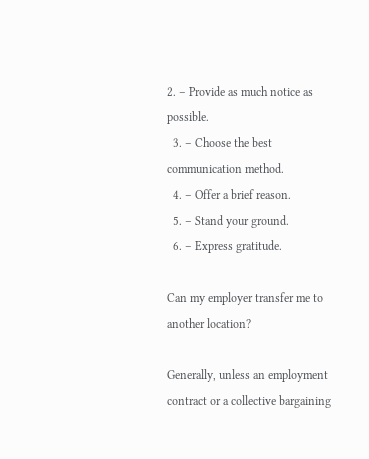2. – Provide as much notice as possible.
  3. – Choose the best communication method.
  4. – Offer a brief reason.
  5. – Stand your ground.
  6. – Express gratitude.

Can my employer transfer me to another location?

Generally, unless an employment contract or a collective bargaining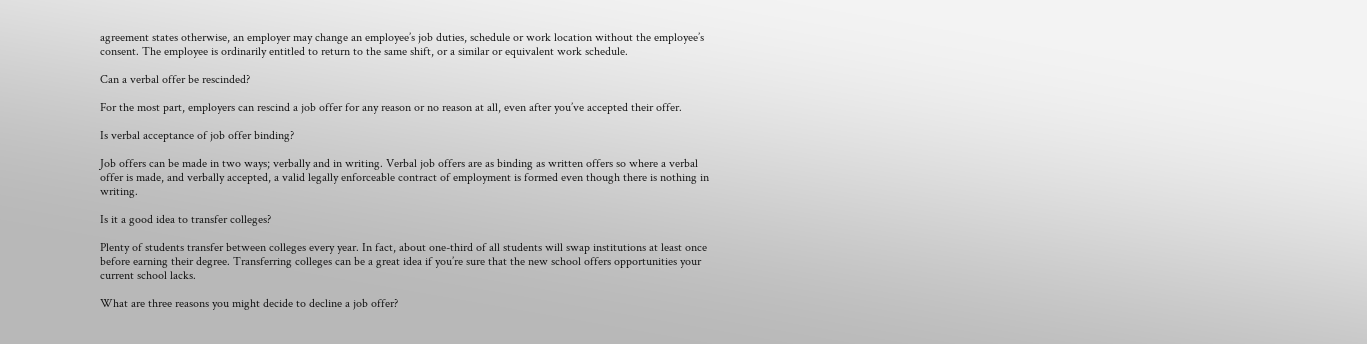agreement states otherwise, an employer may change an employee’s job duties, schedule or work location without the employee’s consent. The employee is ordinarily entitled to return to the same shift, or a similar or equivalent work schedule.

Can a verbal offer be rescinded?

For the most part, employers can rescind a job offer for any reason or no reason at all, even after you’ve accepted their offer.

Is verbal acceptance of job offer binding?

Job offers can be made in two ways; verbally and in writing. Verbal job offers are as binding as written offers so where a verbal offer is made, and verbally accepted, a valid legally enforceable contract of employment is formed even though there is nothing in writing.

Is it a good idea to transfer colleges?

Plenty of students transfer between colleges every year. In fact, about one-third of all students will swap institutions at least once before earning their degree. Transferring colleges can be a great idea if you’re sure that the new school offers opportunities your current school lacks.

What are three reasons you might decide to decline a job offer?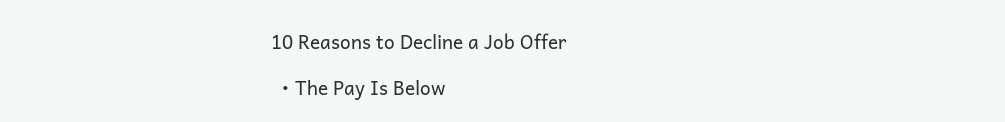10 Reasons to Decline a Job Offer

  • The Pay Is Below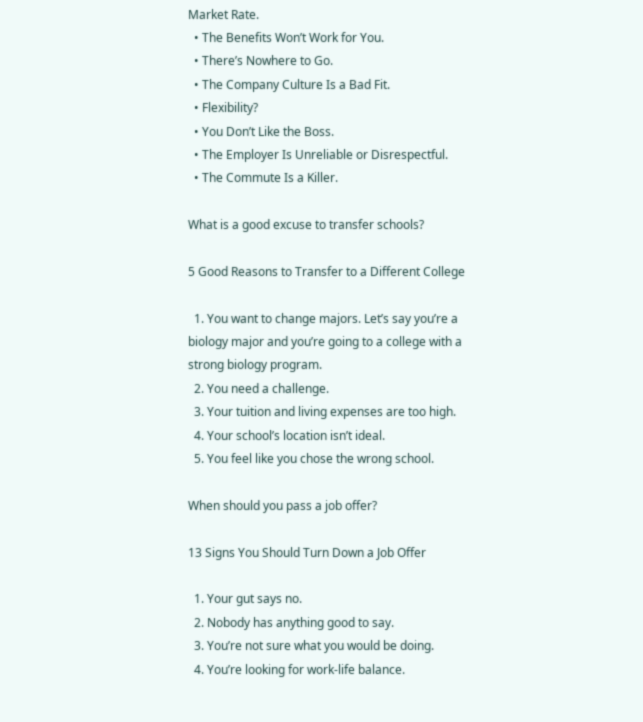Market Rate.
  • The Benefits Won’t Work for You.
  • There’s Nowhere to Go.
  • The Company Culture Is a Bad Fit.
  • Flexibility?
  • You Don’t Like the Boss.
  • The Employer Is Unreliable or Disrespectful.
  • The Commute Is a Killer.

What is a good excuse to transfer schools?

5 Good Reasons to Transfer to a Different College

  1. You want to change majors. Let’s say you’re a biology major and you’re going to a college with a strong biology program.
  2. You need a challenge.
  3. Your tuition and living expenses are too high.
  4. Your school’s location isn’t ideal.
  5. You feel like you chose the wrong school.

When should you pass a job offer?

13 Signs You Should Turn Down a Job Offer

  1. Your gut says no.
  2. Nobody has anything good to say.
  3. You’re not sure what you would be doing.
  4. You’re looking for work-life balance.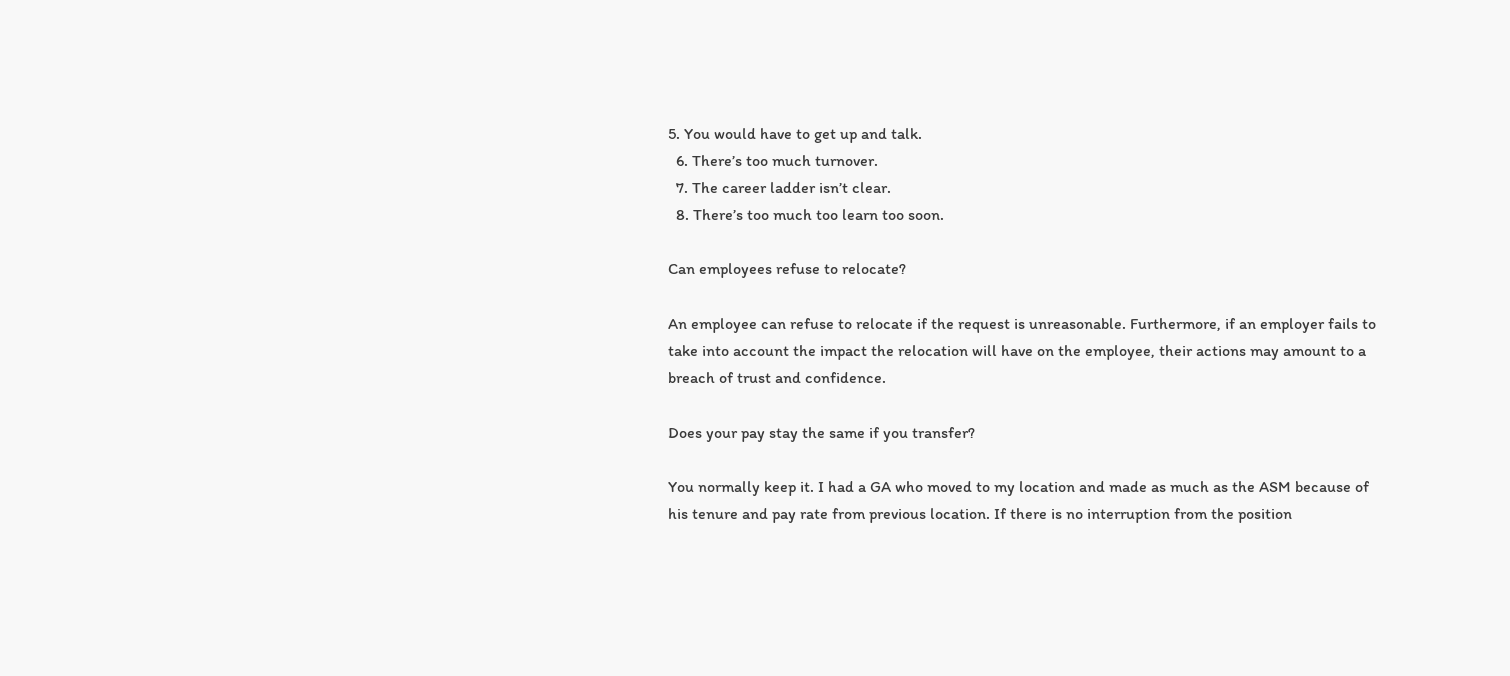5. You would have to get up and talk.
  6. There’s too much turnover.
  7. The career ladder isn’t clear.
  8. There’s too much too learn too soon.

Can employees refuse to relocate?

An employee can refuse to relocate if the request is unreasonable. Furthermore, if an employer fails to take into account the impact the relocation will have on the employee, their actions may amount to a breach of trust and confidence.

Does your pay stay the same if you transfer?

You normally keep it. I had a GA who moved to my location and made as much as the ASM because of his tenure and pay rate from previous location. If there is no interruption from the position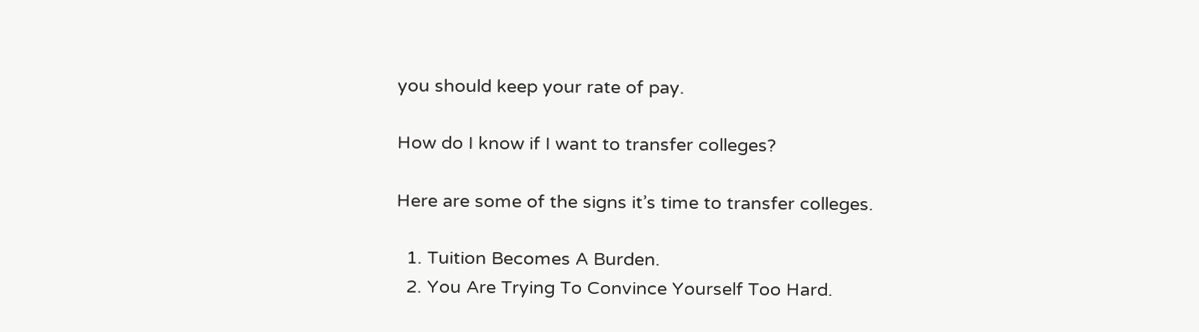you should keep your rate of pay.

How do I know if I want to transfer colleges?

Here are some of the signs it’s time to transfer colleges.

  1. Tuition Becomes A Burden.
  2. You Are Trying To Convince Yourself Too Hard.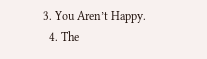3. You Aren’t Happy.
  4. The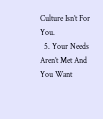Culture Isn’t For You.
  5. Your Needs Aren’t Met And You Want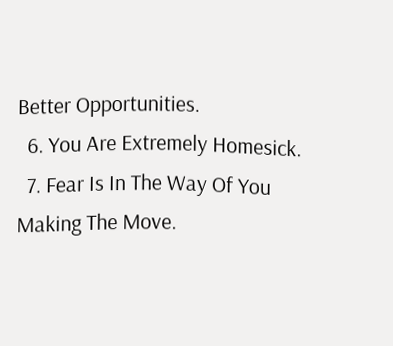Better Opportunities.
  6. You Are Extremely Homesick.
  7. Fear Is In The Way Of You Making The Move.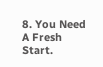8. You Need A Fresh Start.